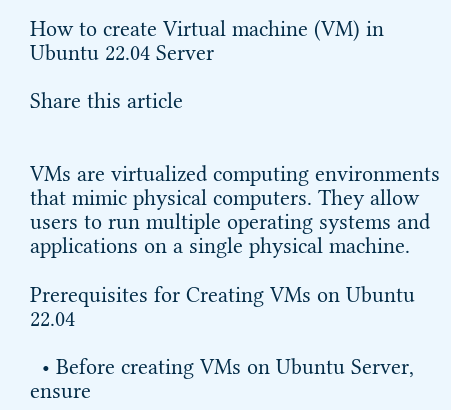How to create Virtual machine (VM) in Ubuntu 22.04 Server

Share this article


VMs are virtualized computing environments that mimic physical computers. They allow users to run multiple operating systems and applications on a single physical machine.

Prerequisites for Creating VMs on Ubuntu 22.04

  • Before creating VMs on Ubuntu Server, ensure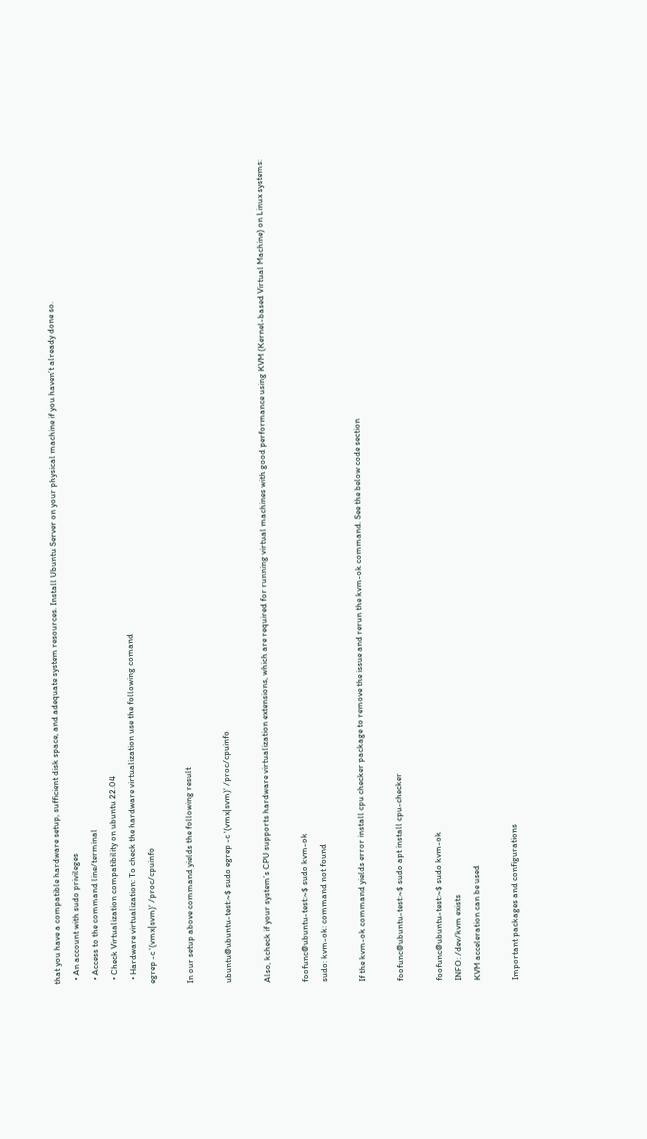that you have a compatible hardware setup, sufficient disk space, and adequate system resources. Install Ubuntu Server on your physical machine if you haven’t already done so.
  • An account with sudo privileges
  • Access to the command line/terminal
  • Check Virtualization compatibility on ubuntu 22.04
  • Hardware virtualization: To check the hardware virtualization use the following comand
egrep -c '(vmx|svm)' /proc/cpuinfo

In our setup above command yields the following result

ubuntu@ubuntu-test:~$ sudo egrep -c '(vmx|svm)' /proc/cpuinfo

Also, kcheck if your system’s CPU supports hardware virtualization extensions, which are required for running virtual machines with good performance using KVM (Kernel-based Virtual Machine) on Linux systems:

foofunc@ubuntu-test:~$ sudo kvm-ok
sudo: kvm-ok: command not found

If the kvm-ok command yields error install cpu checker package to remove the issue and rerun the kvm-ok command. See the below code section

foofunc@ubuntu-test:~$ sudo apt install cpu-checker

foofunc@ubuntu-test:~$ sudo kvm-ok
INFO: /dev/kvm exists
KVM acceleration can be used

Important packages and configurations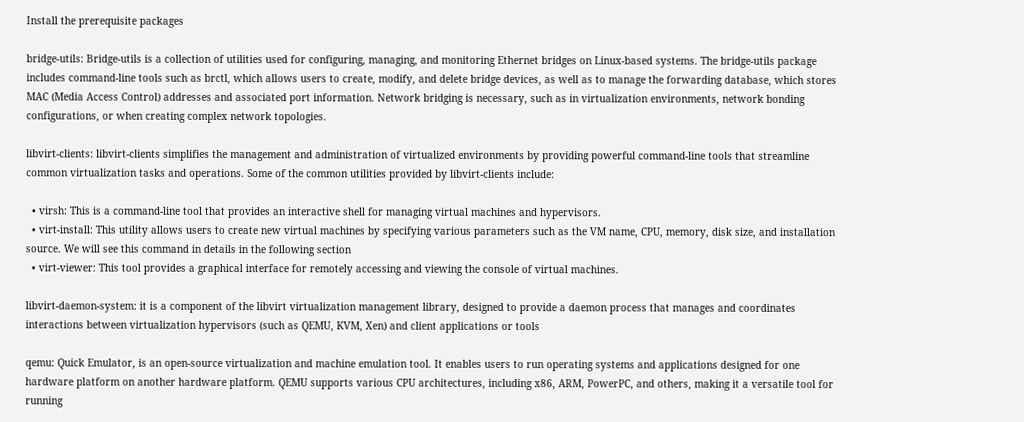Install the prerequisite packages

bridge-utils: Bridge-utils is a collection of utilities used for configuring, managing, and monitoring Ethernet bridges on Linux-based systems. The bridge-utils package includes command-line tools such as brctl, which allows users to create, modify, and delete bridge devices, as well as to manage the forwarding database, which stores MAC (Media Access Control) addresses and associated port information. Network bridging is necessary, such as in virtualization environments, network bonding configurations, or when creating complex network topologies.

libvirt-clients: libvirt-clients simplifies the management and administration of virtualized environments by providing powerful command-line tools that streamline common virtualization tasks and operations. Some of the common utilities provided by libvirt-clients include:

  • virsh: This is a command-line tool that provides an interactive shell for managing virtual machines and hypervisors.
  • virt-install: This utility allows users to create new virtual machines by specifying various parameters such as the VM name, CPU, memory, disk size, and installation source. We will see this command in details in the following section
  • virt-viewer: This tool provides a graphical interface for remotely accessing and viewing the console of virtual machines.

libvirt-daemon-system: it is a component of the libvirt virtualization management library, designed to provide a daemon process that manages and coordinates interactions between virtualization hypervisors (such as QEMU, KVM, Xen) and client applications or tools

qemu: Quick Emulator, is an open-source virtualization and machine emulation tool. It enables users to run operating systems and applications designed for one hardware platform on another hardware platform. QEMU supports various CPU architectures, including x86, ARM, PowerPC, and others, making it a versatile tool for running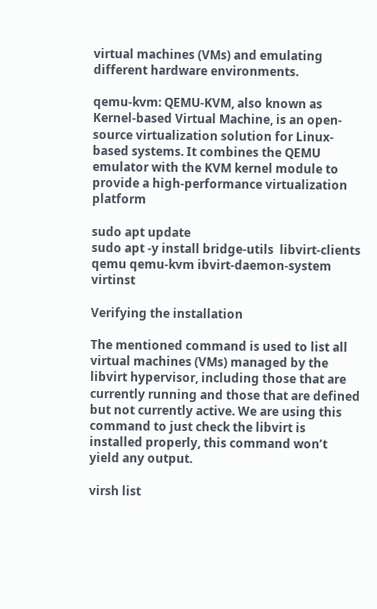virtual machines (VMs) and emulating different hardware environments.

qemu-kvm: QEMU-KVM, also known as Kernel-based Virtual Machine, is an open-source virtualization solution for Linux-based systems. It combines the QEMU emulator with the KVM kernel module to provide a high-performance virtualization platform

sudo apt update
sudo apt -y install bridge-utils  libvirt-clients qemu qemu-kvm ibvirt-daemon-system virtinst

Verifying the installation

The mentioned command is used to list all virtual machines (VMs) managed by the libvirt hypervisor, including those that are currently running and those that are defined but not currently active. We are using this command to just check the libvirt is installed properly, this command won’t yield any output.

virsh list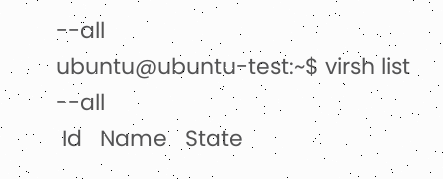--all
ubuntu@ubuntu-test:~$ virsh list --all
 Id   Name   State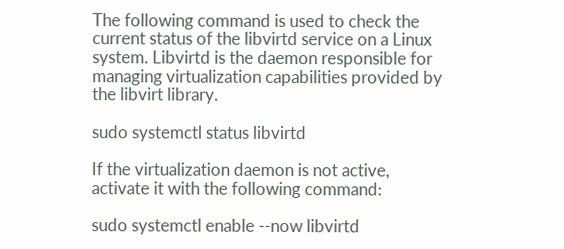The following command is used to check the current status of the libvirtd service on a Linux system. Libvirtd is the daemon responsible for managing virtualization capabilities provided by the libvirt library.

sudo systemctl status libvirtd

If the virtualization daemon is not active, activate it with the following command:

sudo systemctl enable --now libvirtd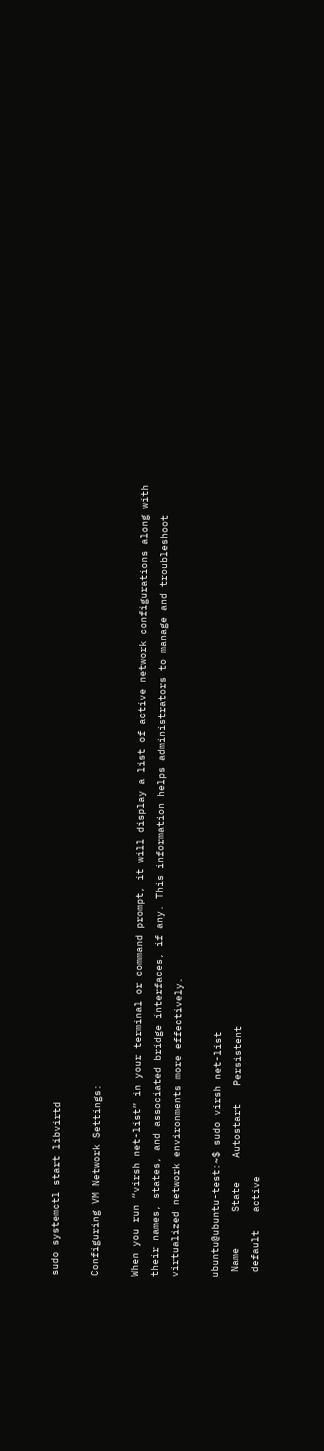sudo systemctl start libvirtd

Configuring VM Network Settings:

When you run “virsh net-list” in your terminal or command prompt, it will display a list of active network configurations along with their names, states, and associated bridge interfaces, if any. This information helps administrators to manage and troubleshoot virtualized network environments more effectively.

ubuntu@ubuntu-test:~$ sudo virsh net-list
 Name      State    Autostart   Persistent
 default   active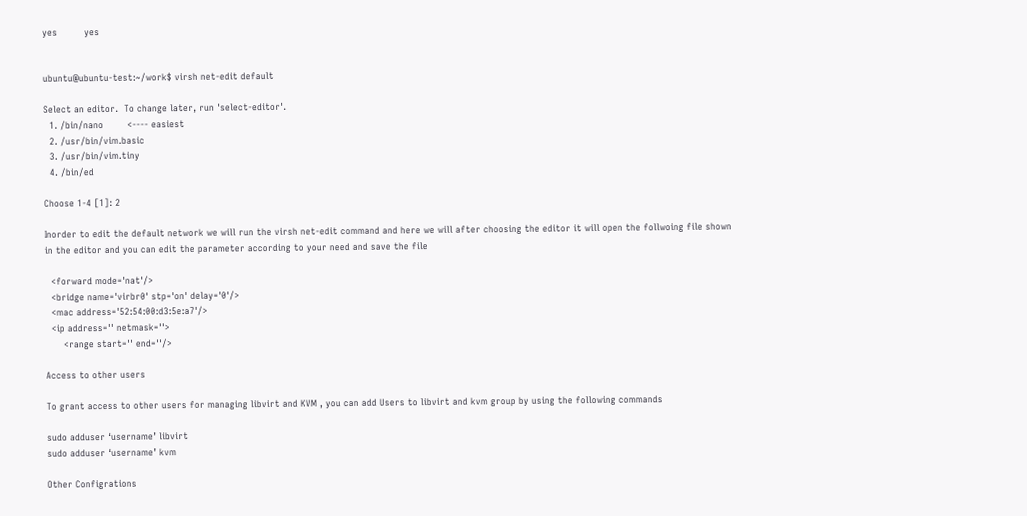yes         yes


ubuntu@ubuntu-test:~/work$ virsh net-edit default

Select an editor.  To change later, run 'select-editor'.
  1. /bin/nano        <---- easiest
  2. /usr/bin/vim.basic
  3. /usr/bin/vim.tiny
  4. /bin/ed

Choose 1-4 [1]: 2

Inorder to edit the default network we will run the virsh net-edit command and here we will after choosing the editor it will open the follwoing file shown in the editor and you can edit the parameter according to your need and save the file

  <forward mode='nat'/>
  <bridge name='virbr0' stp='on' delay='0'/>
  <mac address='52:54:00:d3:5e:a7'/>
  <ip address='' netmask=''>
      <range start='' end=''/>

Access to other users

To grant access to other users for managing libvirt and KVM , you can add Users to libvirt and kvm group by using the following commands

sudo adduser ‘username’ libvirt
sudo adduser ‘username’ kvm

Other Configrations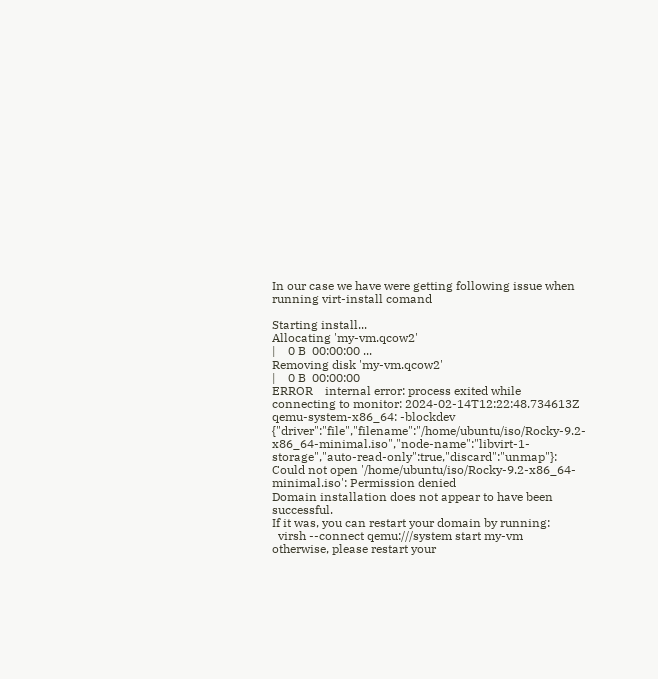In our case we have were getting following issue when running virt-install comand

Starting install...
Allocating 'my-vm.qcow2'                                                                                             |    0 B  00:00:00 ...
Removing disk 'my-vm.qcow2'                                                                                          |    0 B  00:00:00
ERROR    internal error: process exited while connecting to monitor: 2024-02-14T12:22:48.734613Z qemu-system-x86_64: -blockdev {"driver":"file","filename":"/home/ubuntu/iso/Rocky-9.2-x86_64-minimal.iso","node-name":"libvirt-1-storage","auto-read-only":true,"discard":"unmap"}: Could not open '/home/ubuntu/iso/Rocky-9.2-x86_64-minimal.iso': Permission denied
Domain installation does not appear to have been successful.
If it was, you can restart your domain by running:
  virsh --connect qemu:///system start my-vm
otherwise, please restart your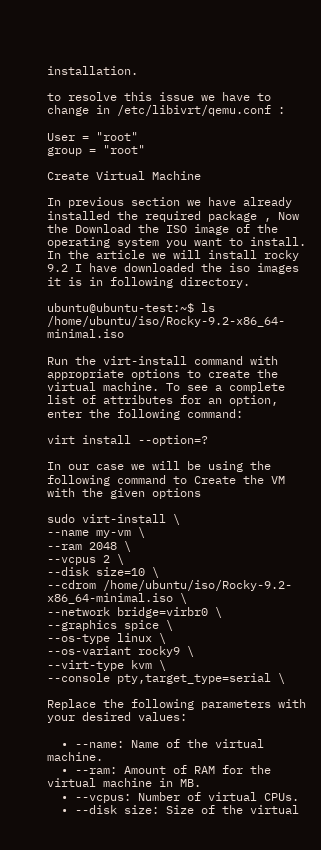installation.

to resolve this issue we have to change in /etc/libivrt/qemu.conf :

User = "root"
group = "root"

Create Virtual Machine

In previous section we have already installed the required package , Now the Download the ISO image of the operating system you want to install. In the article we will install rocky 9.2 I have downloaded the iso images it is in following directory.

ubuntu@ubuntu-test:~$ ls /home/ubuntu/iso/Rocky-9.2-x86_64-minimal.iso

Run the virt-install command with appropriate options to create the virtual machine. To see a complete list of attributes for an option, enter the following command:

virt install --option=?

In our case we will be using the following command to Create the VM with the given options

sudo virt-install \
--name my-vm \
--ram 2048 \
--vcpus 2 \
--disk size=10 \
--cdrom /home/ubuntu/iso/Rocky-9.2-x86_64-minimal.iso \
--network bridge=virbr0 \
--graphics spice \
--os-type linux \
--os-variant rocky9 \
--virt-type kvm \
--console pty,target_type=serial \

Replace the following parameters with your desired values:

  • --name: Name of the virtual machine.
  • --ram: Amount of RAM for the virtual machine in MB.
  • --vcpus: Number of virtual CPUs.
  • --disk size: Size of the virtual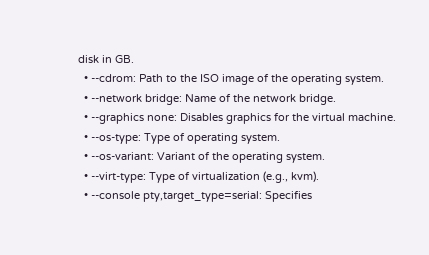disk in GB.
  • --cdrom: Path to the ISO image of the operating system.
  • --network bridge: Name of the network bridge.
  • --graphics none: Disables graphics for the virtual machine.
  • --os-type: Type of operating system.
  • --os-variant: Variant of the operating system.
  • --virt-type: Type of virtualization (e.g., kvm).
  • --console pty,target_type=serial: Specifies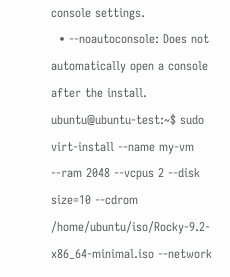console settings.
  • --noautoconsole: Does not automatically open a console after the install.
ubuntu@ubuntu-test:~$ sudo virt-install --name my-vm --ram 2048 --vcpus 2 --disk size=10 --cdrom /home/ubuntu/iso/Rocky-9.2-x86_64-minimal.iso --network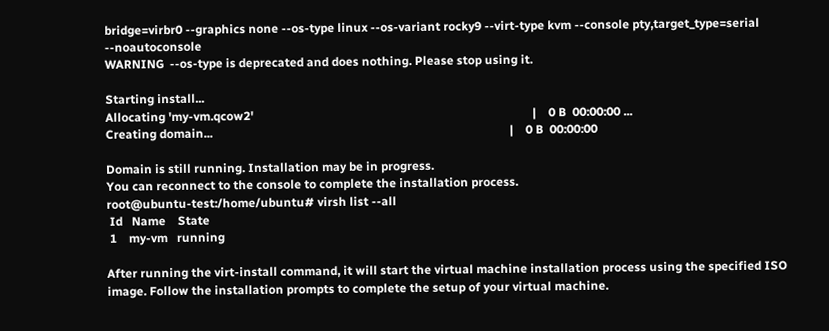bridge=virbr0 --graphics none --os-type linux --os-variant rocky9 --virt-type kvm --console pty,target_type=serial --noautoconsole
WARNING  --os-type is deprecated and does nothing. Please stop using it.

Starting install...
Allocating 'my-vm.qcow2'                                                                                             |    0 B  00:00:00 ...
Creating domain...                                                                                                   |    0 B  00:00:00

Domain is still running. Installation may be in progress.
You can reconnect to the console to complete the installation process.
root@ubuntu-test:/home/ubuntu# virsh list --all
 Id   Name    State
 1    my-vm   running

After running the virt-install command, it will start the virtual machine installation process using the specified ISO image. Follow the installation prompts to complete the setup of your virtual machine.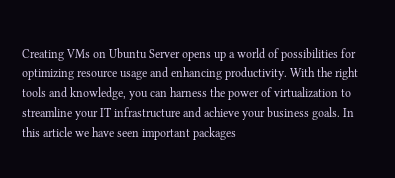Creating VMs on Ubuntu Server opens up a world of possibilities for optimizing resource usage and enhancing productivity. With the right tools and knowledge, you can harness the power of virtualization to streamline your IT infrastructure and achieve your business goals. In this article we have seen important packages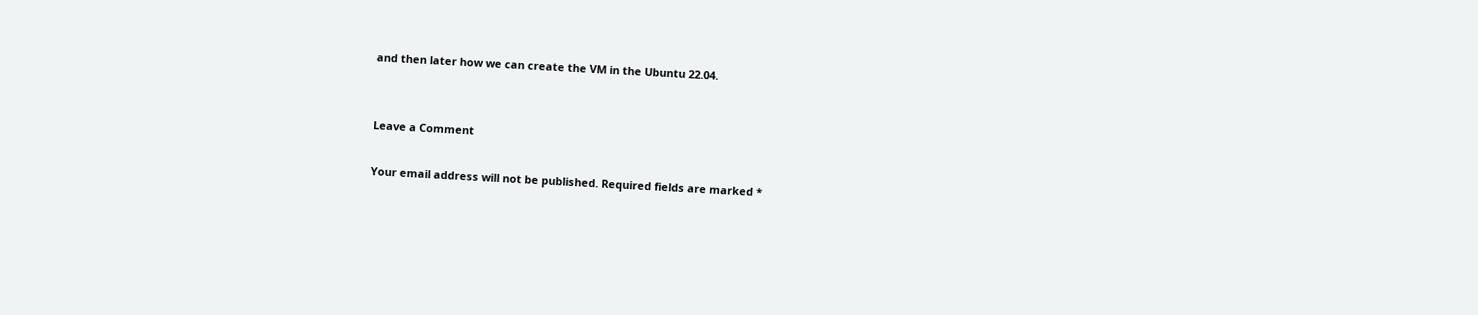and then later how we can create the VM in the Ubuntu 22.04.


Leave a Comment

Your email address will not be published. Required fields are marked *